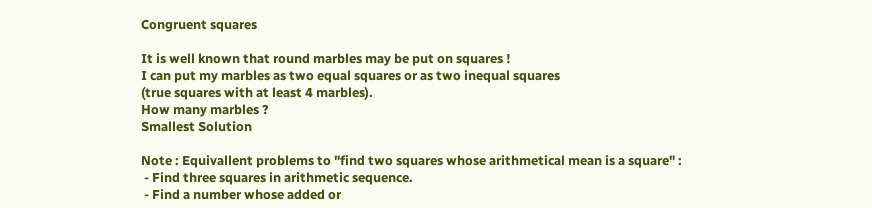Congruent squares

It is well known that round marbles may be put on squares !
I can put my marbles as two equal squares or as two inequal squares
(true squares with at least 4 marbles).
How many marbles ?
Smallest Solution

Note : Equivallent problems to "find two squares whose arithmetical mean is a square" :
 - Find three squares in arithmetic sequence.
 - Find a number whose added or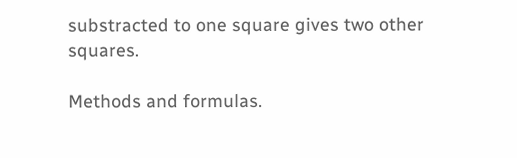substracted to one square gives two other squares.

Methods and formulas.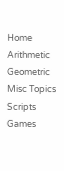Home Arithmetic Geometric Misc Topics Scripts Games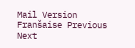Mail Version Franšaise Previous Next